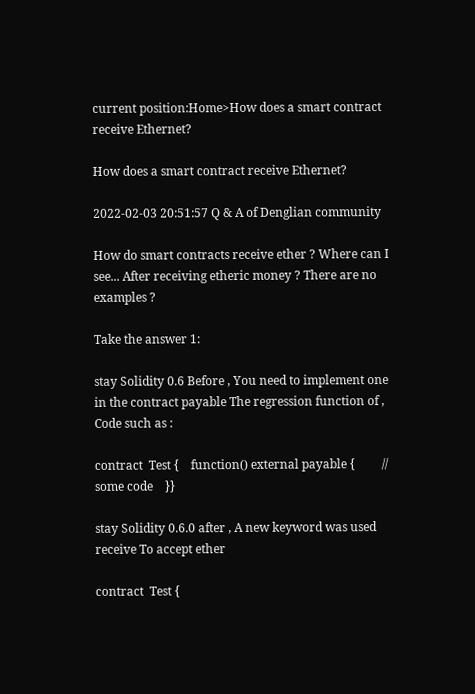current position:Home>How does a smart contract receive Ethernet?

How does a smart contract receive Ethernet?

2022-02-03 20:51:57 Q & A of Denglian community

How do smart contracts receive ether ? Where can I see... After receiving etheric money ? There are no examples ?

Take the answer 1:

stay Solidity 0.6 Before , You need to implement one in the contract payable The regression function of , Code such as :

contract  Test {    function() external payable {         // some code    }}

stay Solidity 0.6.0 after , A new keyword was used receive To accept ether

contract  Test {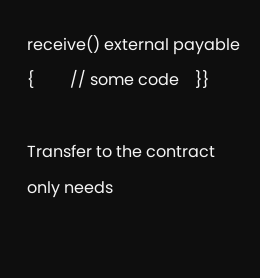receive() external payable {         // some code    }}

Transfer to the contract only needs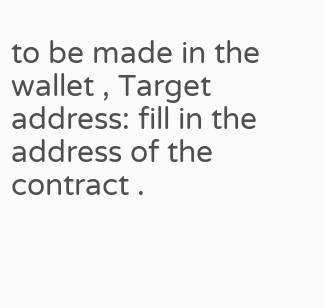to be made in the wallet , Target address: fill in the address of the contract .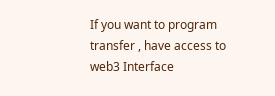If you want to program transfer , have access to web3 Interface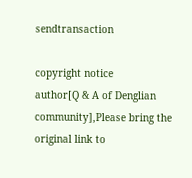sendtransaction

copyright notice
author[Q & A of Denglian community],Please bring the original link to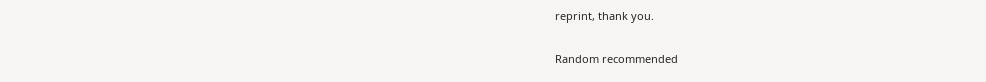reprint, thank you.

Random recommended